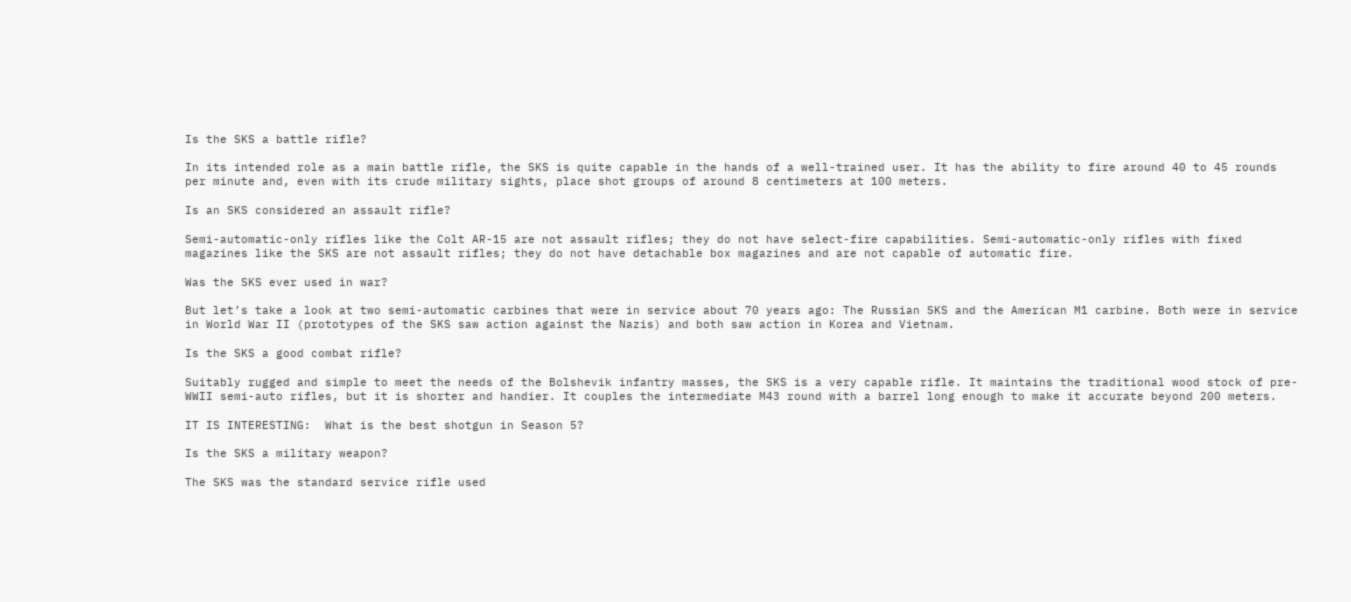Is the SKS a battle rifle?

In its intended role as a main battle rifle, the SKS is quite capable in the hands of a well-trained user. It has the ability to fire around 40 to 45 rounds per minute and, even with its crude military sights, place shot groups of around 8 centimeters at 100 meters.

Is an SKS considered an assault rifle?

Semi-automatic-only rifles like the Colt AR-15 are not assault rifles; they do not have select-fire capabilities. Semi-automatic-only rifles with fixed magazines like the SKS are not assault rifles; they do not have detachable box magazines and are not capable of automatic fire.

Was the SKS ever used in war?

But let’s take a look at two semi-automatic carbines that were in service about 70 years ago: The Russian SKS and the American M1 carbine. Both were in service in World War II (prototypes of the SKS saw action against the Nazis) and both saw action in Korea and Vietnam.

Is the SKS a good combat rifle?

Suitably rugged and simple to meet the needs of the Bolshevik infantry masses, the SKS is a very capable rifle. It maintains the traditional wood stock of pre-WWII semi-auto rifles, but it is shorter and handier. It couples the intermediate M43 round with a barrel long enough to make it accurate beyond 200 meters.

IT IS INTERESTING:  What is the best shotgun in Season 5?

Is the SKS a military weapon?

The SKS was the standard service rifle used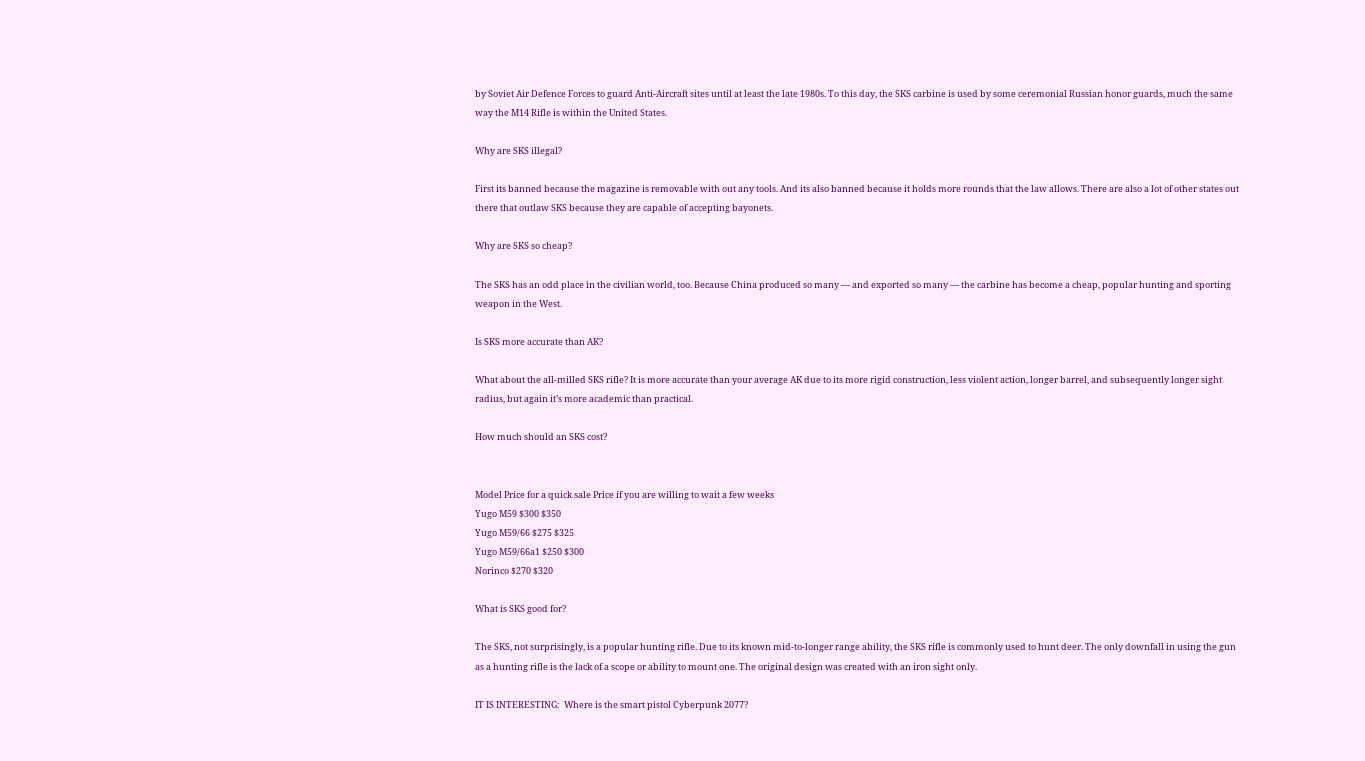by Soviet Air Defence Forces to guard Anti-Aircraft sites until at least the late 1980s. To this day, the SKS carbine is used by some ceremonial Russian honor guards, much the same way the M14 Rifle is within the United States.

Why are SKS illegal?

First its banned because the magazine is removable with out any tools. And its also banned because it holds more rounds that the law allows. There are also a lot of other states out there that outlaw SKS because they are capable of accepting bayonets.

Why are SKS so cheap?

The SKS has an odd place in the civilian world, too. Because China produced so many — and exported so many — the carbine has become a cheap, popular hunting and sporting weapon in the West.

Is SKS more accurate than AK?

What about the all-milled SKS rifle? It is more accurate than your average AK due to its more rigid construction, less violent action, longer barrel, and subsequently longer sight radius, but again it’s more academic than practical.

How much should an SKS cost?


Model Price for a quick sale Price if you are willing to wait a few weeks
Yugo M59 $300 $350
Yugo M59/66 $275 $325
Yugo M59/66a1 $250 $300
Norinco $270 $320

What is SKS good for?

The SKS, not surprisingly, is a popular hunting rifle. Due to its known mid-to-longer range ability, the SKS rifle is commonly used to hunt deer. The only downfall in using the gun as a hunting rifle is the lack of a scope or ability to mount one. The original design was created with an iron sight only.

IT IS INTERESTING:  Where is the smart pistol Cyberpunk 2077?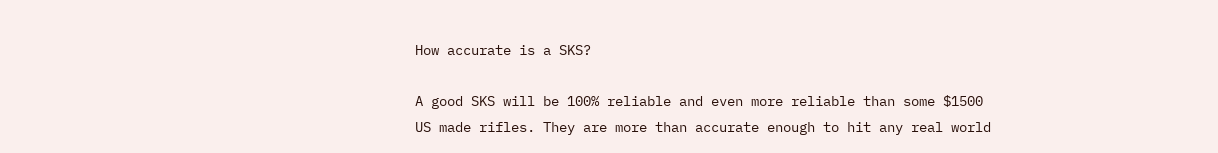How accurate is a SKS?

A good SKS will be 100% reliable and even more reliable than some $1500 US made rifles. They are more than accurate enough to hit any real world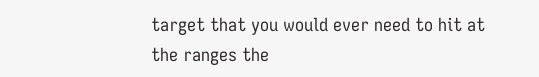target that you would ever need to hit at the ranges the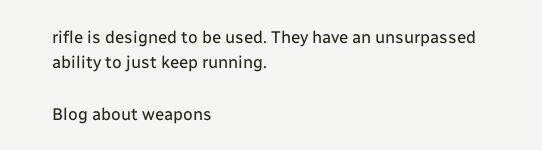rifle is designed to be used. They have an unsurpassed ability to just keep running.

Blog about weapons